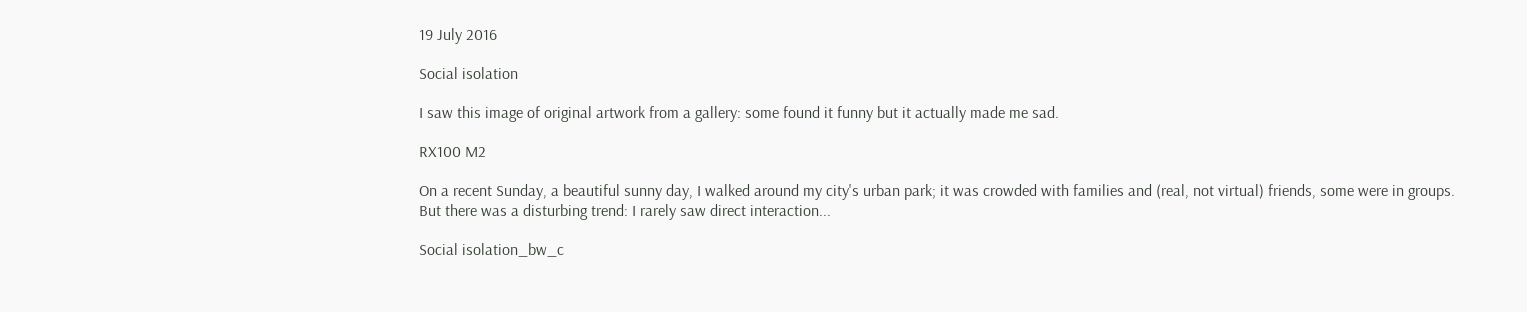19 July 2016

Social isolation

I saw this image of original artwork from a gallery: some found it funny but it actually made me sad.

RX100 M2

On a recent Sunday, a beautiful sunny day, I walked around my city's urban park; it was crowded with families and (real, not virtual) friends, some were in groups.
But there was a disturbing trend: I rarely saw direct interaction...

Social isolation_bw_c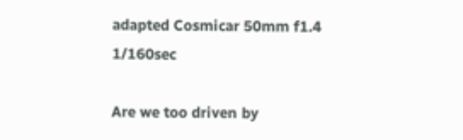adapted Cosmicar 50mm f1.4   1/160sec

Are we too driven by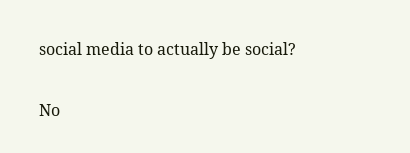social media to actually be social?


No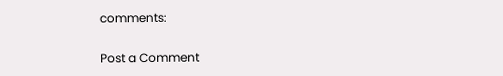comments:

Post a Comment